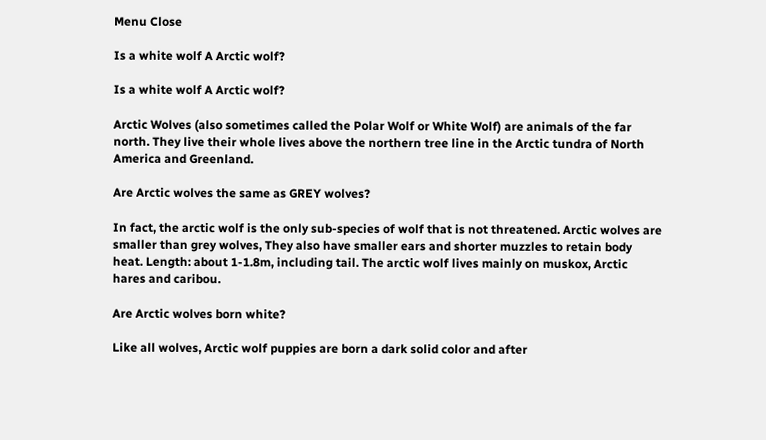Menu Close

Is a white wolf A Arctic wolf?

Is a white wolf A Arctic wolf?

Arctic Wolves (also sometimes called the Polar Wolf or White Wolf) are animals of the far north. They live their whole lives above the northern tree line in the Arctic tundra of North America and Greenland.

Are Arctic wolves the same as GREY wolves?

In fact, the arctic wolf is the only sub-species of wolf that is not threatened. Arctic wolves are smaller than grey wolves, They also have smaller ears and shorter muzzles to retain body heat. Length: about 1-1.8m, including tail. The arctic wolf lives mainly on muskox, Arctic hares and caribou.

Are Arctic wolves born white?

Like all wolves, Arctic wolf puppies are born a dark solid color and after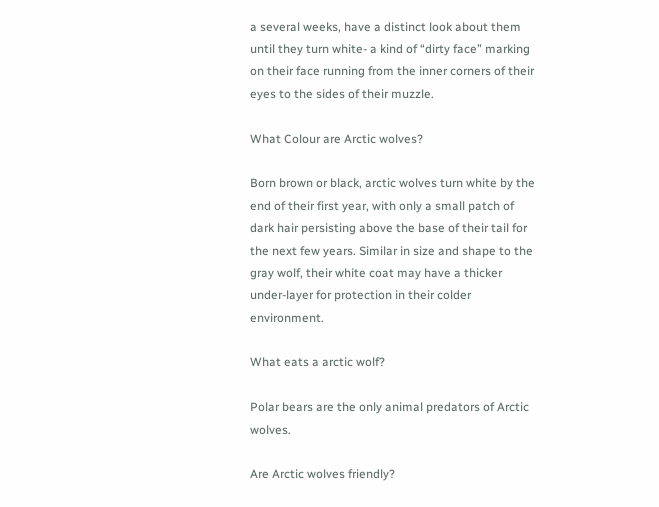a several weeks, have a distinct look about them until they turn white- a kind of “dirty face” marking on their face running from the inner corners of their eyes to the sides of their muzzle.

What Colour are Arctic wolves?

Born brown or black, arctic wolves turn white by the end of their first year, with only a small patch of dark hair persisting above the base of their tail for the next few years. Similar in size and shape to the gray wolf, their white coat may have a thicker under-layer for protection in their colder environment.

What eats a arctic wolf?

Polar bears are the only animal predators of Arctic wolves.

Are Arctic wolves friendly?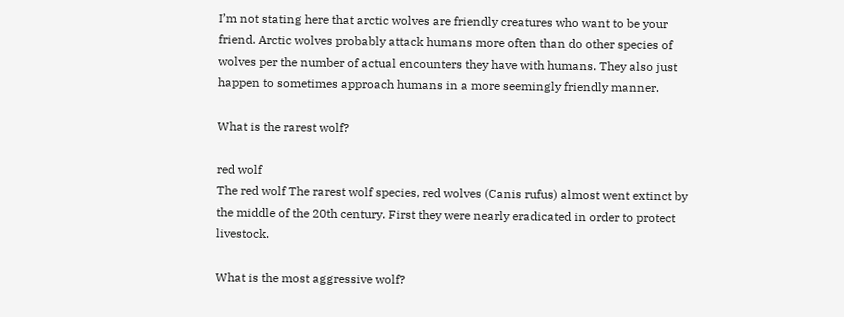I’m not stating here that arctic wolves are friendly creatures who want to be your friend. Arctic wolves probably attack humans more often than do other species of wolves per the number of actual encounters they have with humans. They also just happen to sometimes approach humans in a more seemingly friendly manner.

What is the rarest wolf?

red wolf
The red wolf The rarest wolf species, red wolves (Canis rufus) almost went extinct by the middle of the 20th century. First they were nearly eradicated in order to protect livestock.

What is the most aggressive wolf?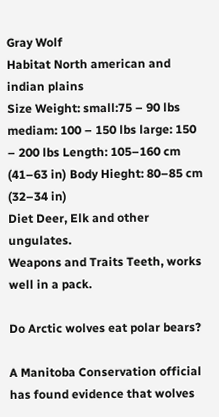Gray Wolf
Habitat North american and indian plains
Size Weight: small:75 – 90 lbs mediam: 100 – 150 lbs large: 150 – 200 lbs Length: 105–160 cm (41–63 in) Body Hieght: 80–85 cm (32–34 in)
Diet Deer, Elk and other ungulates.
Weapons and Traits Teeth, works well in a pack.

Do Arctic wolves eat polar bears?

A Manitoba Conservation official has found evidence that wolves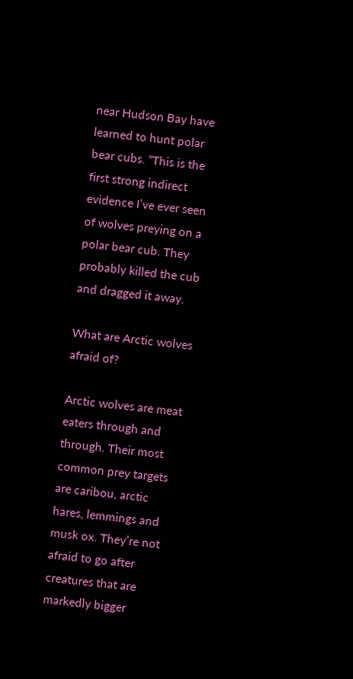near Hudson Bay have learned to hunt polar bear cubs. “This is the first strong indirect evidence I’ve ever seen of wolves preying on a polar bear cub. They probably killed the cub and dragged it away.

What are Arctic wolves afraid of?

Arctic wolves are meat eaters through and through. Their most common prey targets are caribou, arctic hares, lemmings and musk ox. They’re not afraid to go after creatures that are markedly bigger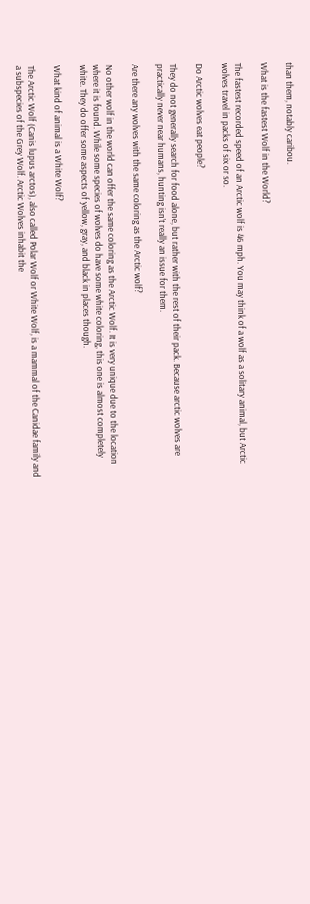than them, notably caribou.

What is the fastest Wolf in the World?

The fastest recorded speed of an Arctic wolf is 46 mph. You may think of a wolf as a solitary animal, but Arctic wolves travel in packs of six or so.

Do Arctic wolves eat people?

They do not generally search for food alone, but rather with the rest of their pack. Because arctic wolves are practically never near humans, hunting isn’t really an issue for them.

Are there any wolves with the same coloring as the Arctic wolf?

No other wolf in the world can offer the same coloring as the Arctic Wolf. It is very unique due to the location where it is found. While some species of wolves do have some white coloring, this one is almost completely white. They do offer some aspects of yellow, gray, and black in places though.

What kind of animal is a White Wolf?

The Arctic Wolf (Canis lupus arctos), also called Polar Wolf or White Wolf, is a mammal of the Canidae family and a subspecies of the Grey Wolf. Arctic Wolves inhabit the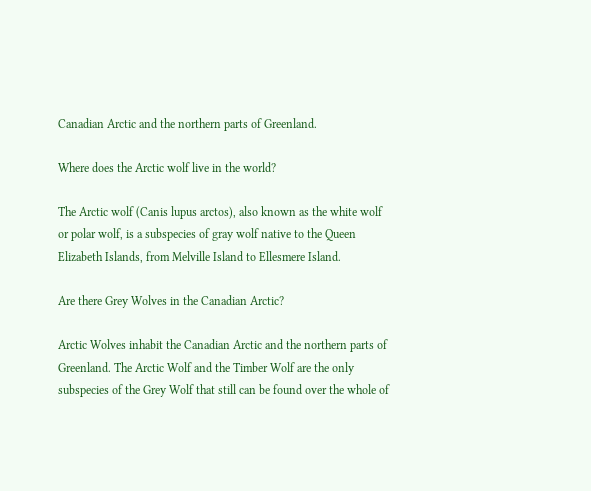Canadian Arctic and the northern parts of Greenland.

Where does the Arctic wolf live in the world?

The Arctic wolf (Canis lupus arctos), also known as the white wolf or polar wolf, is a subspecies of gray wolf native to the Queen Elizabeth Islands, from Melville Island to Ellesmere Island.

Are there Grey Wolves in the Canadian Arctic?

Arctic Wolves inhabit the Canadian Arctic and the northern parts of Greenland. The Arctic Wolf and the Timber Wolf are the only subspecies of the Grey Wolf that still can be found over the whole of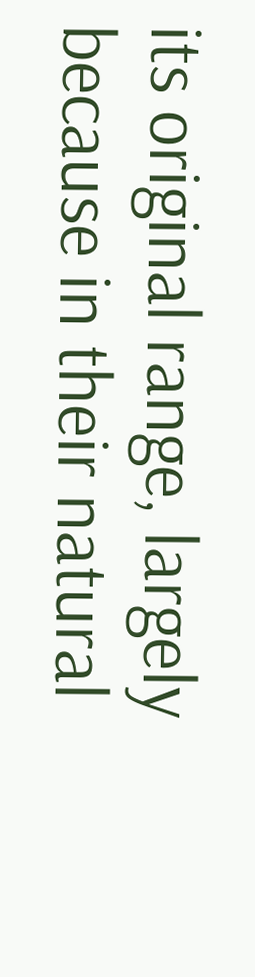its original range, largely because in their natural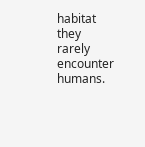habitat they rarely encounter humans.